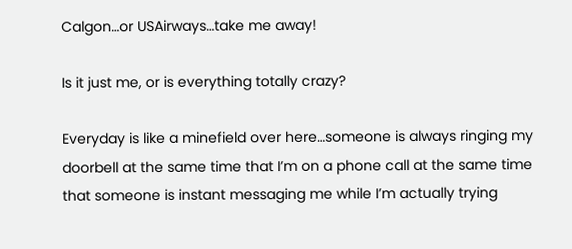Calgon…or USAirways…take me away!

Is it just me, or is everything totally crazy?

Everyday is like a minefield over here…someone is always ringing my doorbell at the same time that I’m on a phone call at the same time that someone is instant messaging me while I’m actually trying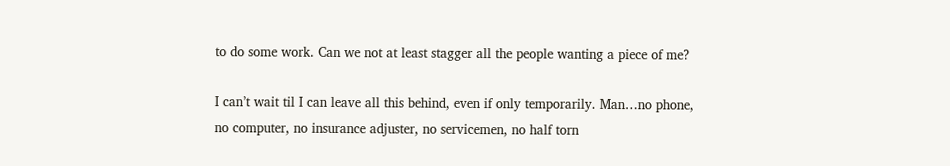to do some work. Can we not at least stagger all the people wanting a piece of me?

I can’t wait til I can leave all this behind, even if only temporarily. Man…no phone, no computer, no insurance adjuster, no servicemen, no half torn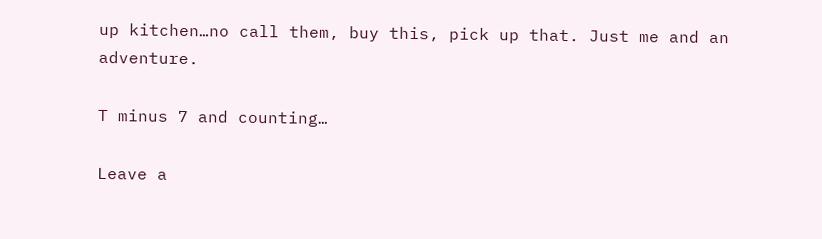up kitchen…no call them, buy this, pick up that. Just me and an adventure.

T minus 7 and counting…

Leave a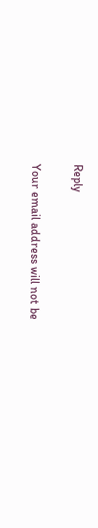Reply

Your email address will not be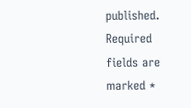published. Required fields are marked *